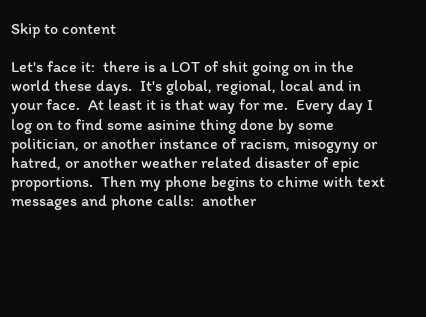Skip to content

Let's face it:  there is a LOT of shit going on in the world these days.  It's global, regional, local and in your face.  At least it is that way for me.  Every day I log on to find some asinine thing done by some politician, or another instance of racism, misogyny or hatred, or another weather related disaster of epic proportions.  Then my phone begins to chime with text messages and phone calls:  another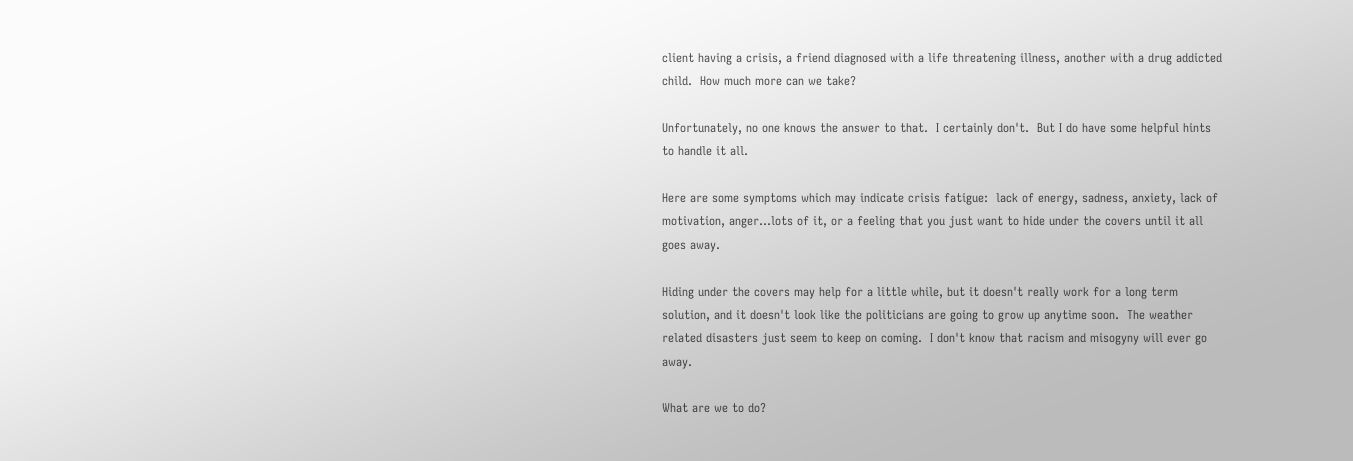client having a crisis, a friend diagnosed with a life threatening illness, another with a drug addicted child.  How much more can we take?

Unfortunately, no one knows the answer to that.  I certainly don't.  But I do have some helpful hints to handle it all.

Here are some symptoms which may indicate crisis fatigue:  lack of energy, sadness, anxiety, lack of motivation, anger...lots of it, or a feeling that you just want to hide under the covers until it all goes away.

Hiding under the covers may help for a little while, but it doesn't really work for a long term solution, and it doesn't look like the politicians are going to grow up anytime soon.  The weather related disasters just seem to keep on coming.  I don't know that racism and misogyny will ever go away.

What are we to do?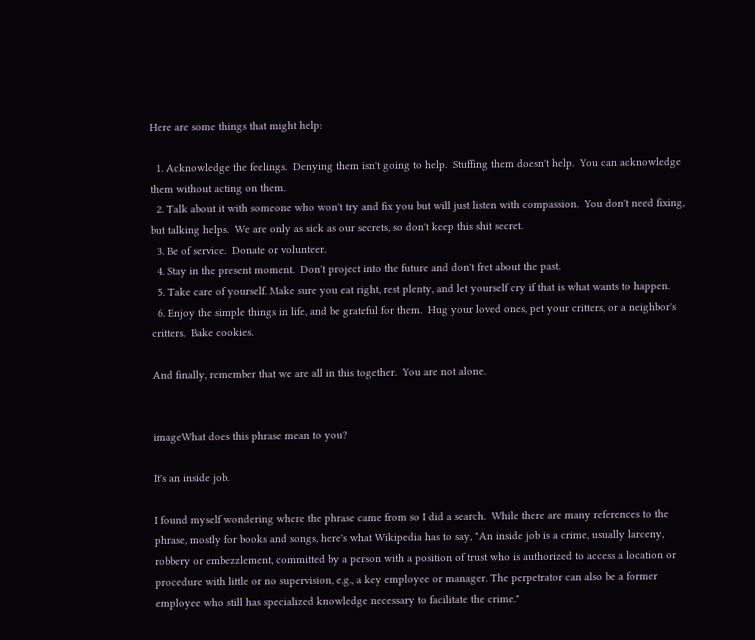Here are some things that might help:

  1. Acknowledge the feelings.  Denying them isn't going to help.  Stuffing them doesn't help.  You can acknowledge them without acting on them.
  2. Talk about it with someone who won't try and fix you but will just listen with compassion.  You don't need fixing, but talking helps.  We are only as sick as our secrets, so don't keep this shit secret.
  3. Be of service.  Donate or volunteer.
  4. Stay in the present moment.  Don't project into the future and don't fret about the past.
  5. Take care of yourself. Make sure you eat right, rest plenty, and let yourself cry if that is what wants to happen.
  6. Enjoy the simple things in life, and be grateful for them.  Hug your loved ones, pet your critters, or a neighbor's critters.  Bake cookies.

And finally, remember that we are all in this together.  You are not alone.


imageWhat does this phrase mean to you?

It's an inside job.

I found myself wondering where the phrase came from so I did a search.  While there are many references to the phrase, mostly for books and songs, here's what Wikipedia has to say, "An inside job is a crime, usually larceny, robbery or embezzlement, committed by a person with a position of trust who is authorized to access a location or procedure with little or no supervision, e.g., a key employee or manager. The perpetrator can also be a former employee who still has specialized knowledge necessary to facilitate the crime."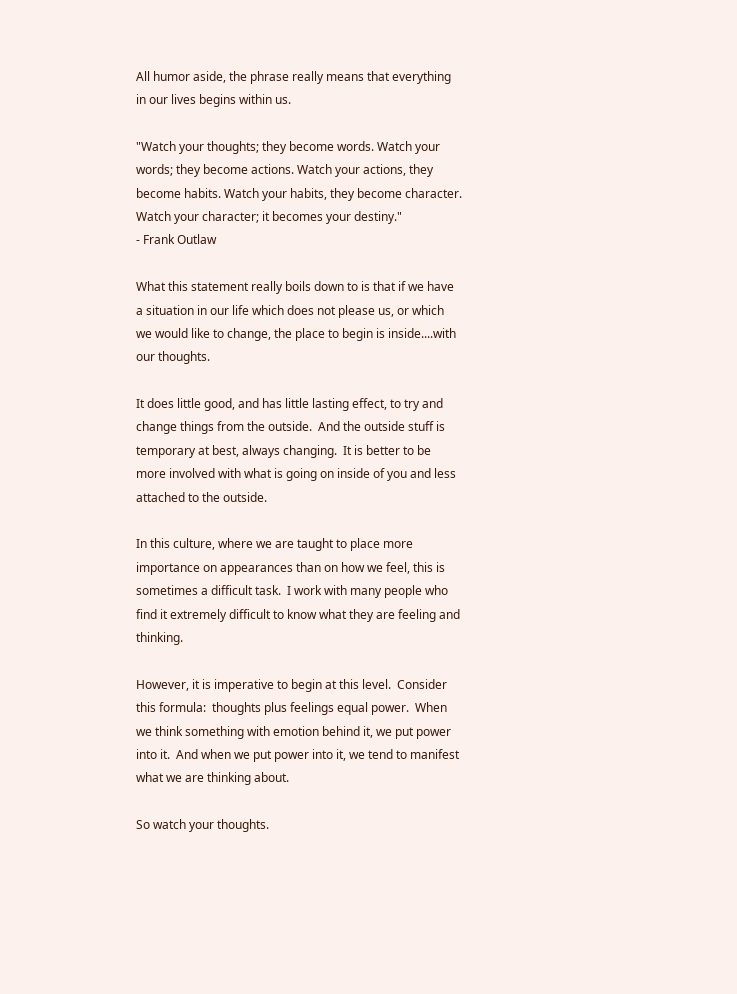All humor aside, the phrase really means that everything in our lives begins within us.

"Watch your thoughts; they become words. Watch your words; they become actions. Watch your actions, they become habits. Watch your habits, they become character. Watch your character; it becomes your destiny."
- Frank Outlaw

What this statement really boils down to is that if we have a situation in our life which does not please us, or which we would like to change, the place to begin is inside....with our thoughts.

It does little good, and has little lasting effect, to try and change things from the outside.  And the outside stuff is temporary at best, always changing.  It is better to be more involved with what is going on inside of you and less attached to the outside.

In this culture, where we are taught to place more importance on appearances than on how we feel, this is sometimes a difficult task.  I work with many people who find it extremely difficult to know what they are feeling and thinking.

However, it is imperative to begin at this level.  Consider this formula:  thoughts plus feelings equal power.  When we think something with emotion behind it, we put power into it.  And when we put power into it, we tend to manifest what we are thinking about.

So watch your thoughts.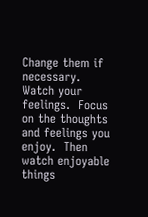Change them if necessary.  Watch your feelings.  Focus on the thoughts and feelings you enjoy.  Then watch enjoyable things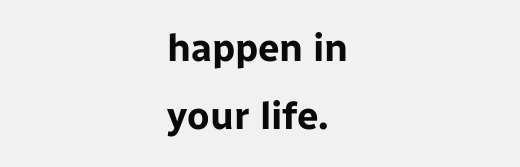happen in your life.